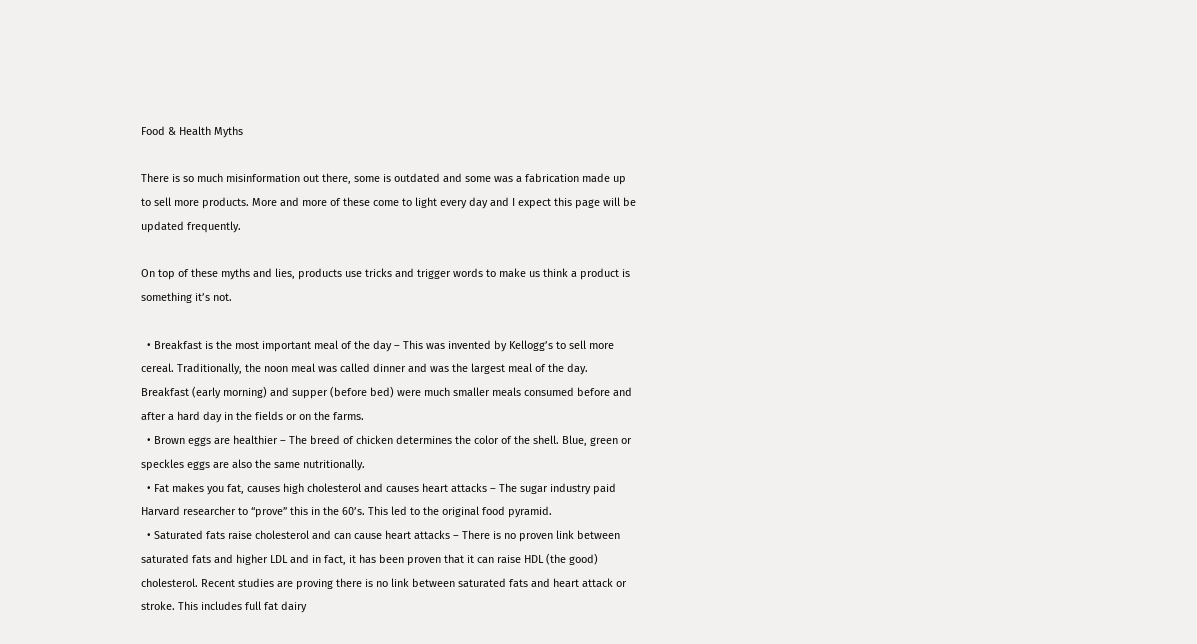Food & Health Myths

There is so much misinformation out there, some is outdated and some was a fabrication made up to sell more products. More and more of these come to light every day and I expect this page will be updated frequently.

On top of these myths and lies, products use tricks and trigger words to make us think a product is something it’s not.

  • Breakfast is the most important meal of the day – This was invented by Kellogg’s to sell more cereal. Traditionally, the noon meal was called dinner and was the largest meal of the day. Breakfast (early morning) and supper (before bed) were much smaller meals consumed before and after a hard day in the fields or on the farms.
  • Brown eggs are healthier – The breed of chicken determines the color of the shell. Blue, green or speckles eggs are also the same nutritionally.
  • Fat makes you fat, causes high cholesterol and causes heart attacks – The sugar industry paid Harvard researcher to “prove” this in the 60’s. This led to the original food pyramid.
  • Saturated fats raise cholesterol and can cause heart attacks – There is no proven link between saturated fats and higher LDL and in fact, it has been proven that it can raise HDL (the good) cholesterol. Recent studies are proving there is no link between saturated fats and heart attack or stroke. This includes full fat dairy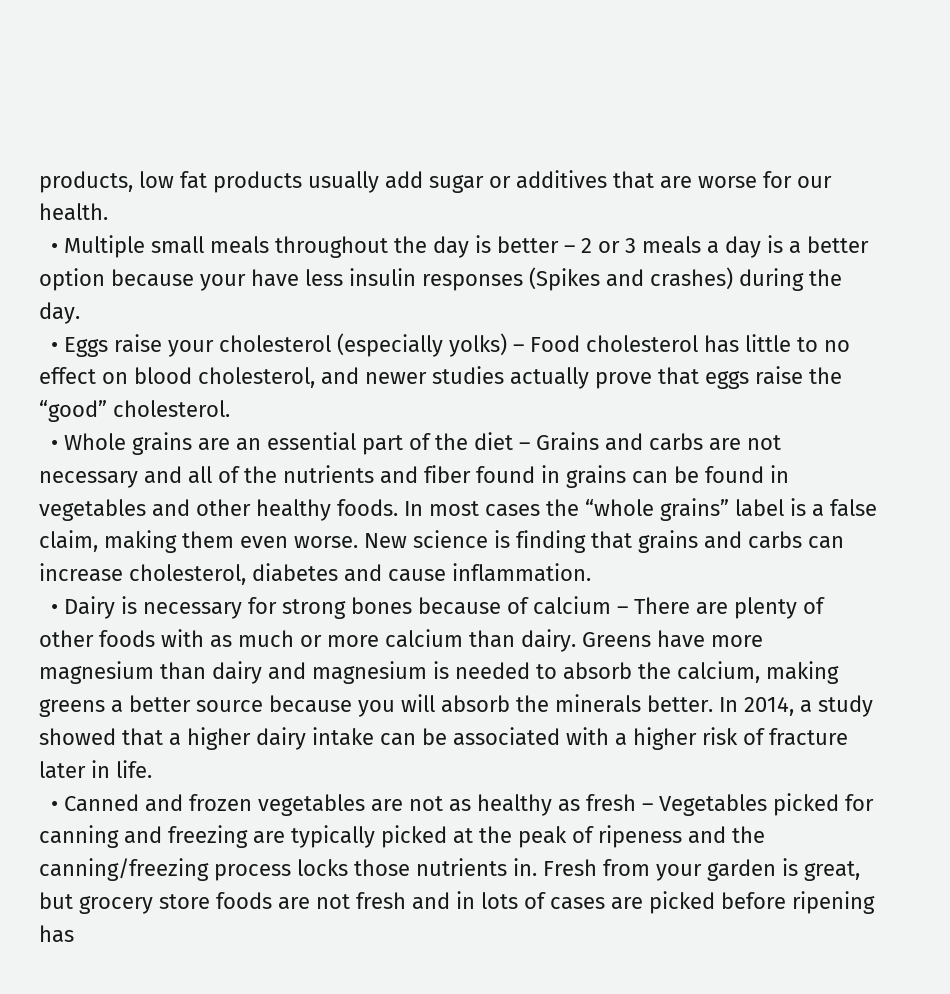products, low fat products usually add sugar or additives that are worse for our health.
  • Multiple small meals throughout the day is better – 2 or 3 meals a day is a better option because your have less insulin responses (Spikes and crashes) during the day.
  • Eggs raise your cholesterol (especially yolks) – Food cholesterol has little to no effect on blood cholesterol, and newer studies actually prove that eggs raise the “good” cholesterol.
  • Whole grains are an essential part of the diet – Grains and carbs are not necessary and all of the nutrients and fiber found in grains can be found in vegetables and other healthy foods. In most cases the “whole grains” label is a false claim, making them even worse. New science is finding that grains and carbs can increase cholesterol, diabetes and cause inflammation.
  • Dairy is necessary for strong bones because of calcium – There are plenty of other foods with as much or more calcium than dairy. Greens have more magnesium than dairy and magnesium is needed to absorb the calcium, making greens a better source because you will absorb the minerals better. In 2014, a study showed that a higher dairy intake can be associated with a higher risk of fracture later in life.
  • Canned and frozen vegetables are not as healthy as fresh – Vegetables picked for canning and freezing are typically picked at the peak of ripeness and the canning/freezing process locks those nutrients in. Fresh from your garden is great, but grocery store foods are not fresh and in lots of cases are picked before ripening has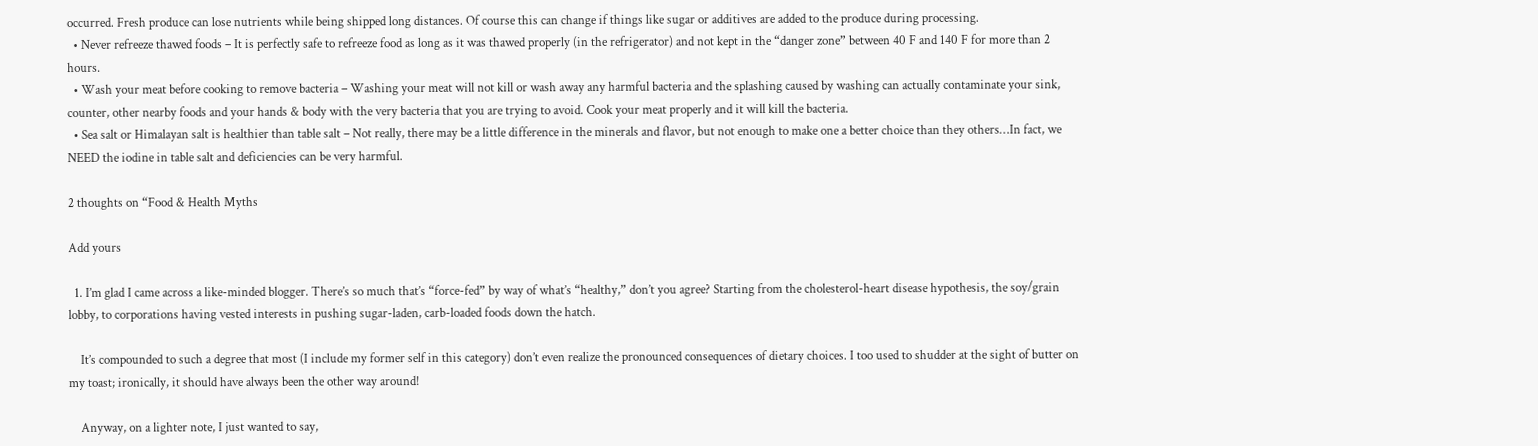occurred. Fresh produce can lose nutrients while being shipped long distances. Of course this can change if things like sugar or additives are added to the produce during processing.
  • Never refreeze thawed foods – It is perfectly safe to refreeze food as long as it was thawed properly (in the refrigerator) and not kept in the “danger zone” between 40 F and 140 F for more than 2 hours.
  • Wash your meat before cooking to remove bacteria – Washing your meat will not kill or wash away any harmful bacteria and the splashing caused by washing can actually contaminate your sink, counter, other nearby foods and your hands & body with the very bacteria that you are trying to avoid. Cook your meat properly and it will kill the bacteria.
  • Sea salt or Himalayan salt is healthier than table salt – Not really, there may be a little difference in the minerals and flavor, but not enough to make one a better choice than they others…In fact, we NEED the iodine in table salt and deficiencies can be very harmful.

2 thoughts on “Food & Health Myths

Add yours

  1. I’m glad I came across a like-minded blogger. There’s so much that’s “force-fed” by way of what’s “healthy,” don’t you agree? Starting from the cholesterol-heart disease hypothesis, the soy/grain lobby, to corporations having vested interests in pushing sugar-laden, carb-loaded foods down the hatch.

    It’s compounded to such a degree that most (I include my former self in this category) don’t even realize the pronounced consequences of dietary choices. I too used to shudder at the sight of butter on my toast; ironically, it should have always been the other way around!

    Anyway, on a lighter note, I just wanted to say,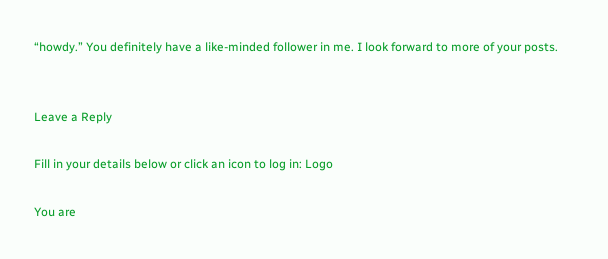“howdy.” You definitely have a like-minded follower in me. I look forward to more of your posts.


Leave a Reply

Fill in your details below or click an icon to log in: Logo

You are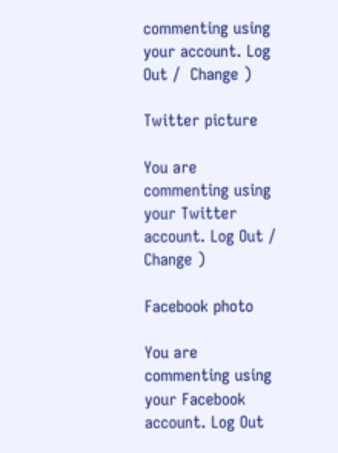commenting using your account. Log Out /  Change )

Twitter picture

You are commenting using your Twitter account. Log Out /  Change )

Facebook photo

You are commenting using your Facebook account. Log Out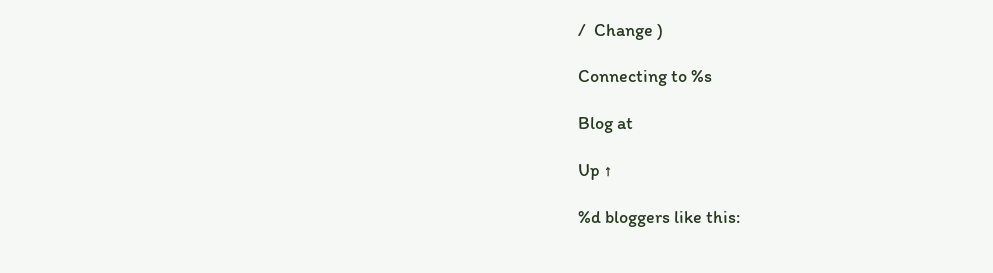/  Change )

Connecting to %s

Blog at

Up ↑

%d bloggers like this: